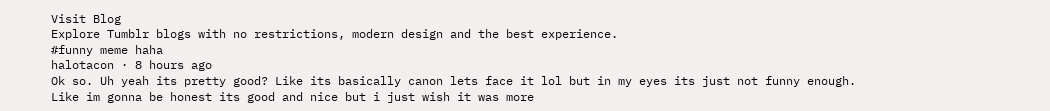Visit Blog
Explore Tumblr blogs with no restrictions, modern design and the best experience.
#funny meme haha
halotacon · 8 hours ago
Ok so. Uh yeah its pretty good? Like its basically canon lets face it lol but in my eyes its just not funny enough. Like im gonna be honest its good and nice but i just wish it was more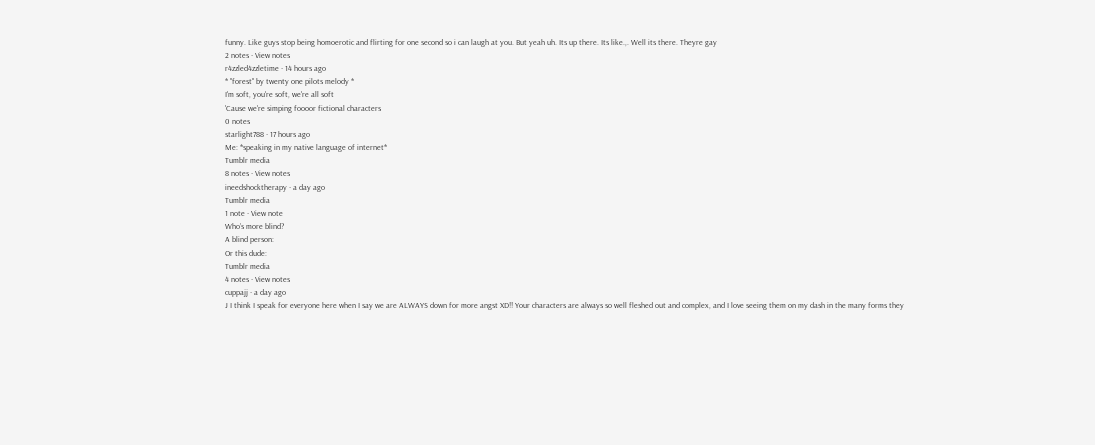funny. Like guys stop being homoerotic and flirting for one second so i can laugh at you. But yeah uh. Its up there. Its like.,. Well its there. Theyre gay
2 notes · View notes
r4zzled4zzletime · 14 hours ago
* "forest" by twenty one pilots melody *
I'm soft, you're soft, we're all soft
'Cause we're simping foooor fictional characters
0 notes
starlight788 · 17 hours ago
Me: *speaking in my native language of internet*
Tumblr media
8 notes · View notes
ineedshocktherapy · a day ago
Tumblr media
1 note · View note
Who’s more blind?
A blind person:
Or this dude:
Tumblr media
4 notes · View notes
cuppajj · a day ago
J I think I speak for everyone here when I say we are ALWAYS down for more angst XD!! Your characters are always so well fleshed out and complex, and I love seeing them on my dash in the many forms they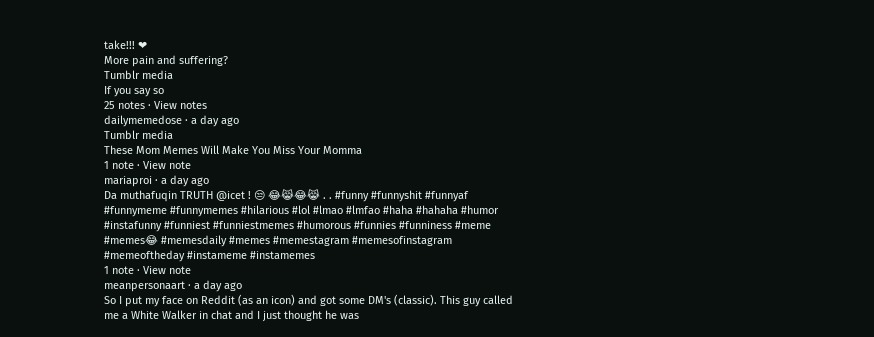take!!! ❤
More pain and suffering?
Tumblr media
If you say so
25 notes · View notes
dailymemedose · a day ago
Tumblr media
These Mom Memes Will Make You Miss Your Momma
1 note · View note
mariaproi · a day ago
Da muthafuqin TRUTH @icet ! 😒 😂😹😂😹 . . #funny #funnyshit #funnyaf #funnymeme #funnymemes #hilarious #lol #lmao #lmfao #haha #hahaha #humor #instafunny #funniest #funniestmemes #humorous #funnies #funniness #meme #memes😂 #memesdaily #memes #memestagram #memesofinstagram #memeoftheday #instameme #instamemes
1 note · View note
meanpersonaart · a day ago
So I put my face on Reddit (as an icon) and got some DM's (classic). This guy called me a White Walker in chat and I just thought he was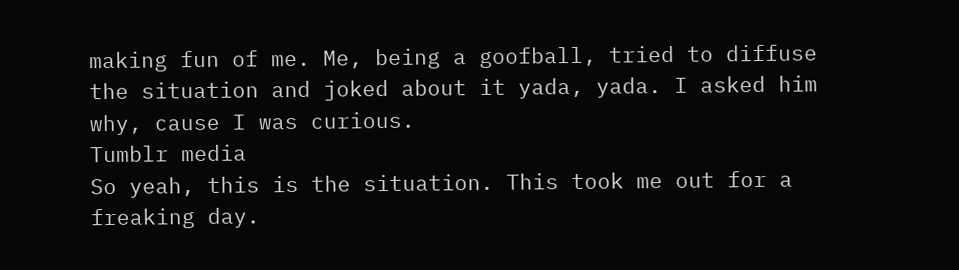making fun of me. Me, being a goofball, tried to diffuse the situation and joked about it yada, yada. I asked him why, cause I was curious.
Tumblr media
So yeah, this is the situation. This took me out for a freaking day.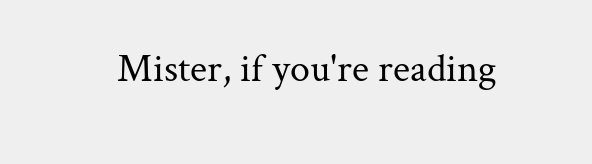Mister, if you're reading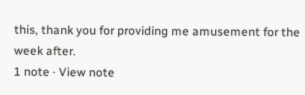this, thank you for providing me amusement for the week after.
1 note · View note